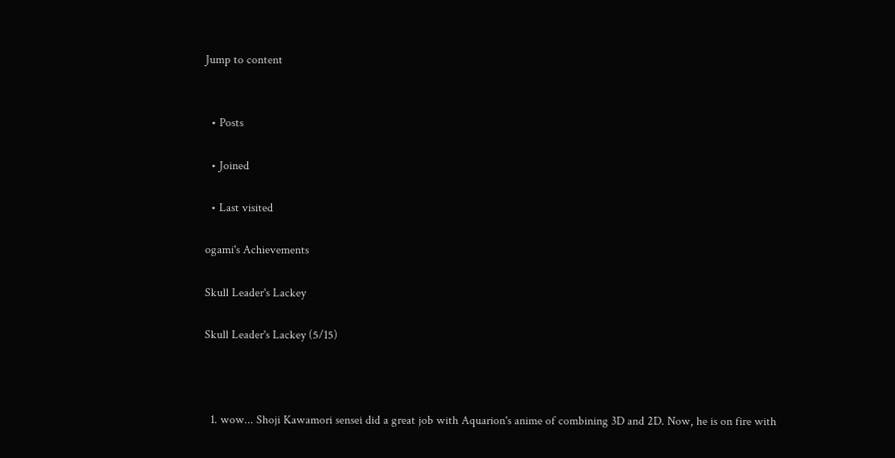Jump to content


  • Posts

  • Joined

  • Last visited

ogami's Achievements

Skull Leader's Lackey

Skull Leader's Lackey (5/15)



  1. wow... Shoji Kawamori sensei did a great job with Aquarion's anime of combining 3D and 2D. Now, he is on fire with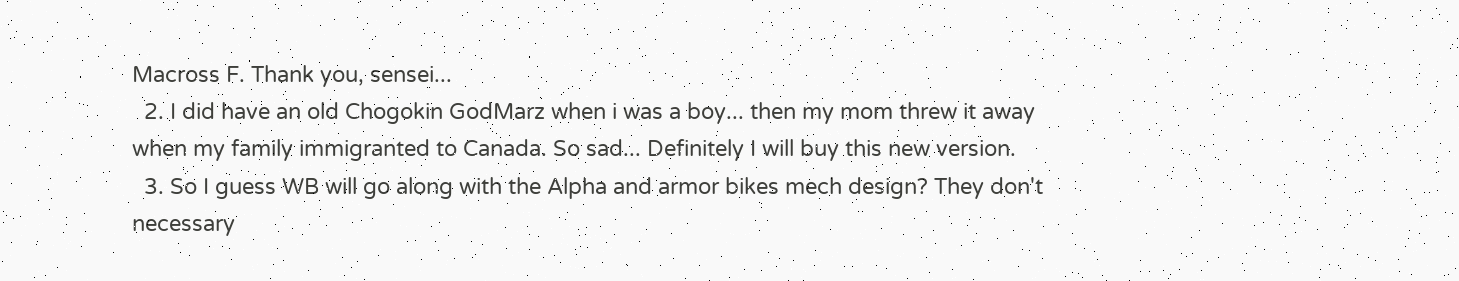Macross F. Thank you, sensei...
  2. I did have an old Chogokin GodMarz when i was a boy... then my mom threw it away when my family immigranted to Canada. So sad... Definitely I will buy this new version.
  3. So I guess WB will go along with the Alpha and armor bikes mech design? They don't necessary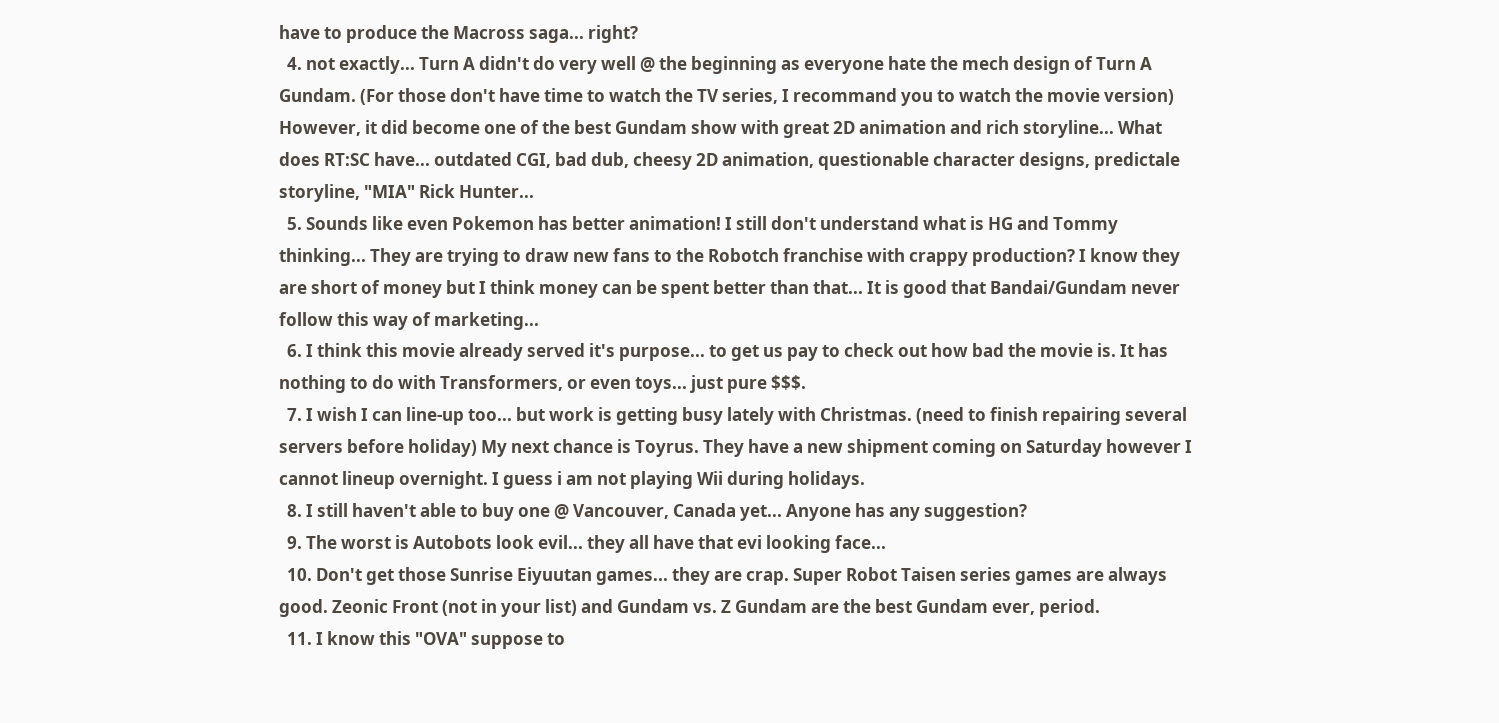have to produce the Macross saga... right?
  4. not exactly... Turn A didn't do very well @ the beginning as everyone hate the mech design of Turn A Gundam. (For those don't have time to watch the TV series, I recommand you to watch the movie version) However, it did become one of the best Gundam show with great 2D animation and rich storyline... What does RT:SC have... outdated CGI, bad dub, cheesy 2D animation, questionable character designs, predictale storyline, "MIA" Rick Hunter...
  5. Sounds like even Pokemon has better animation! I still don't understand what is HG and Tommy thinking... They are trying to draw new fans to the Robotch franchise with crappy production? I know they are short of money but I think money can be spent better than that... It is good that Bandai/Gundam never follow this way of marketing...
  6. I think this movie already served it's purpose... to get us pay to check out how bad the movie is. It has nothing to do with Transformers, or even toys... just pure $$$.
  7. I wish I can line-up too... but work is getting busy lately with Christmas. (need to finish repairing several servers before holiday) My next chance is Toyrus. They have a new shipment coming on Saturday however I cannot lineup overnight. I guess i am not playing Wii during holidays.
  8. I still haven't able to buy one @ Vancouver, Canada yet... Anyone has any suggestion?
  9. The worst is Autobots look evil... they all have that evi looking face...
  10. Don't get those Sunrise Eiyuutan games... they are crap. Super Robot Taisen series games are always good. Zeonic Front (not in your list) and Gundam vs. Z Gundam are the best Gundam ever, period.
  11. I know this "OVA" suppose to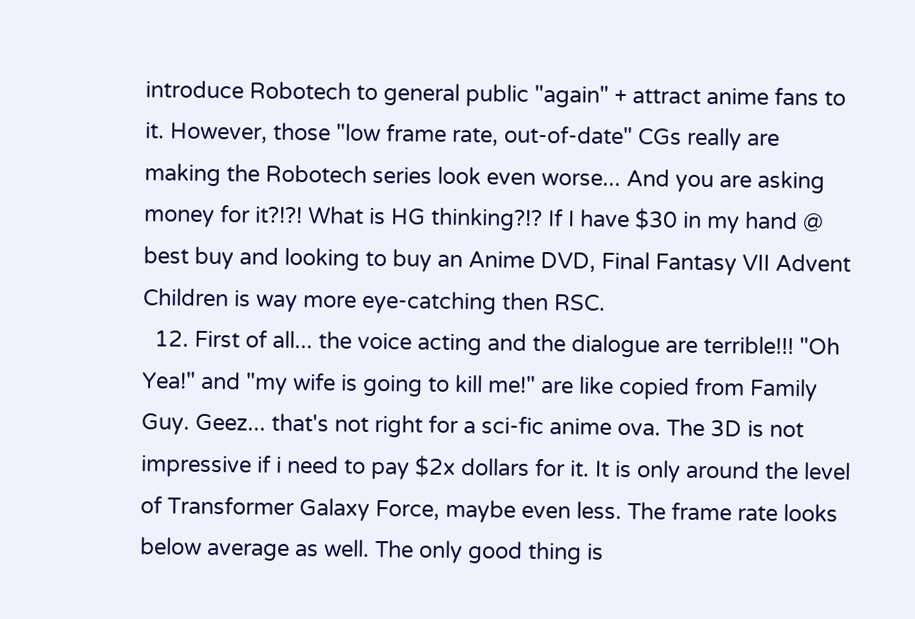introduce Robotech to general public "again" + attract anime fans to it. However, those "low frame rate, out-of-date" CGs really are making the Robotech series look even worse... And you are asking money for it?!?! What is HG thinking?!? If I have $30 in my hand @ best buy and looking to buy an Anime DVD, Final Fantasy VII Advent Children is way more eye-catching then RSC.
  12. First of all... the voice acting and the dialogue are terrible!!! "Oh Yea!" and "my wife is going to kill me!" are like copied from Family Guy. Geez... that's not right for a sci-fic anime ova. The 3D is not impressive if i need to pay $2x dollars for it. It is only around the level of Transformer Galaxy Force, maybe even less. The frame rate looks below average as well. The only good thing is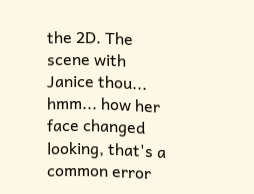the 2D. The scene with Janice thou... hmm... how her face changed looking, that's a common error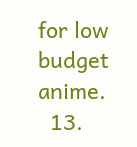for low budget anime.
  13.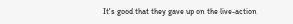It's good that they gave up on the live-action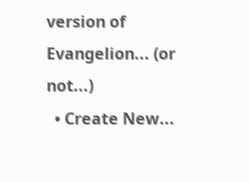version of Evangelion... (or not...)
  • Create New...